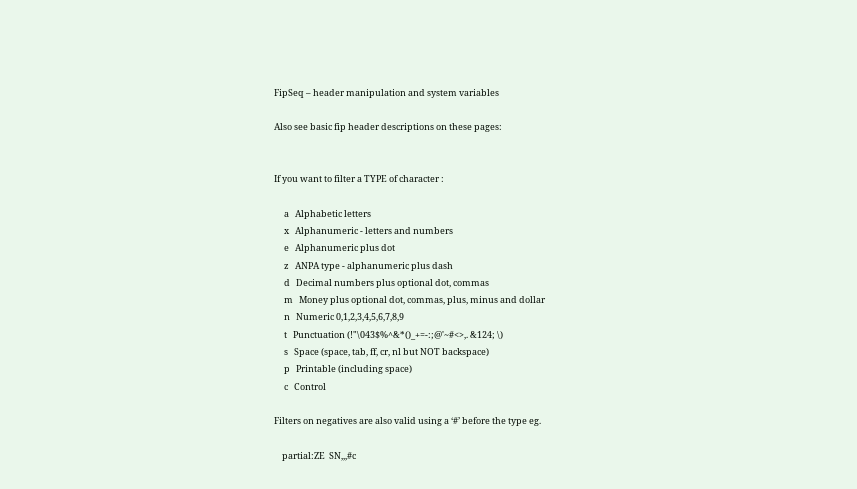FipSeq – header manipulation and system variables

Also see basic fip header descriptions on these pages:


If you want to filter a TYPE of character :

     a   Alphabetic letters
     x   Alphanumeric - letters and numbers
     e   Alphanumeric plus dot
     z   ANPA type - alphanumeric plus dash
     d   Decimal numbers plus optional dot, commas
     m   Money plus optional dot, commas, plus, minus and dollar
     n   Numeric 0,1,2,3,4,5,6,7,8,9
     t   Punctuation (!"\043$%^&*()_+=-:;@'~#<>,. &124; \)
     s   Space (space, tab, ff, cr, nl but NOT backspace)
     p   Printable (including space)
     c   Control

Filters on negatives are also valid using a ‘#’ before the type eg.

    partial:ZE  SN,,,#c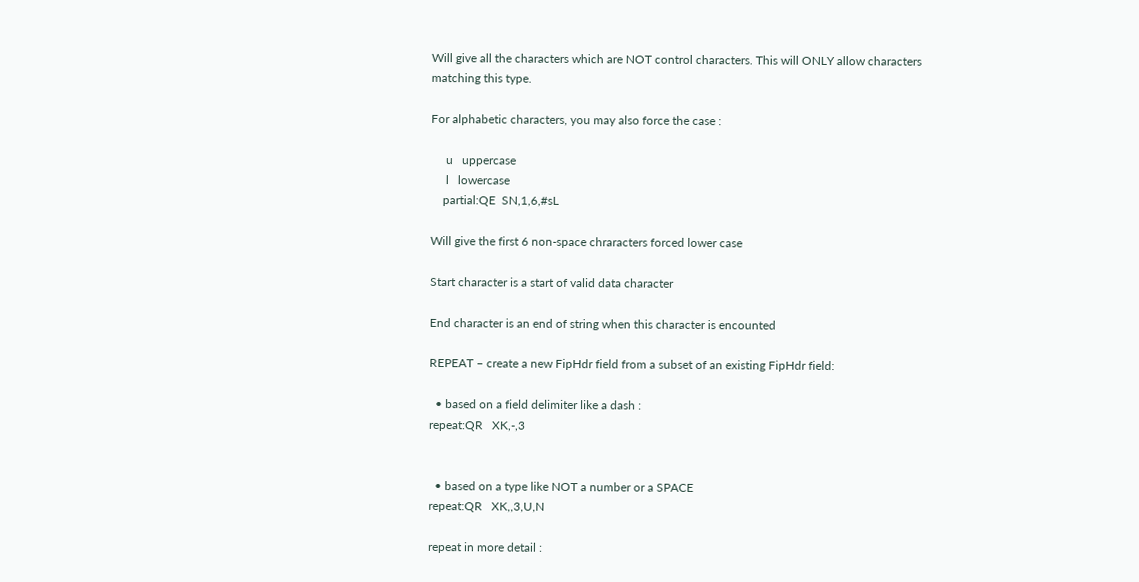Will give all the characters which are NOT control characters. This will ONLY allow characters matching this type.

For alphabetic characters, you may also force the case :

     u   uppercase
     l   lowercase
    partial:QE  SN,1,6,#sL

Will give the first 6 non-space chraracters forced lower case

Start character is a start of valid data character

End character is an end of string when this character is encounted

REPEAT – create a new FipHdr field from a subset of an existing FipHdr field:

  • based on a field delimiter like a dash :
repeat:QR   XK,-,3


  • based on a type like NOT a number or a SPACE
repeat:QR   XK,,3,U,N

repeat in more detail :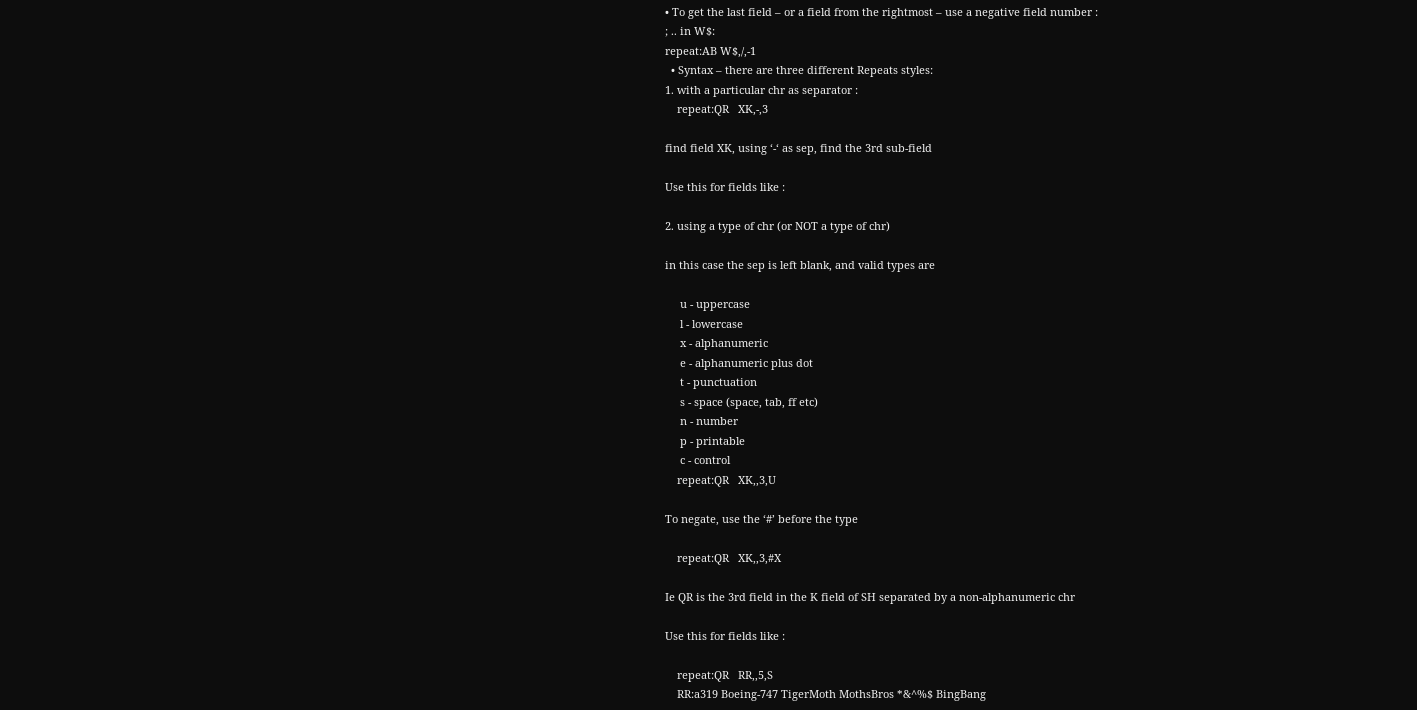• To get the last field – or a field from the rightmost – use a negative field number :
; .. in W$:
repeat:AB W$,/,-1
  • Syntax – there are three different Repeats styles:
1. with a particular chr as separator :
    repeat:QR   XK,-,3

find field XK, using ‘-‘ as sep, find the 3rd sub-field

Use this for fields like :

2. using a type of chr (or NOT a type of chr)

in this case the sep is left blank, and valid types are

     u - uppercase
     l - lowercase
     x - alphanumeric
     e - alphanumeric plus dot
     t - punctuation
     s - space (space, tab, ff etc)
     n - number
     p - printable
     c - control
    repeat:QR   XK,,3,U

To negate, use the ‘#’ before the type

    repeat:QR   XK,,3,#X

Ie QR is the 3rd field in the K field of SH separated by a non-alphanumeric chr

Use this for fields like :

    repeat:QR   RR,,5,S
    RR:a319 Boeing-747 TigerMoth MothsBros *&^%$ BingBang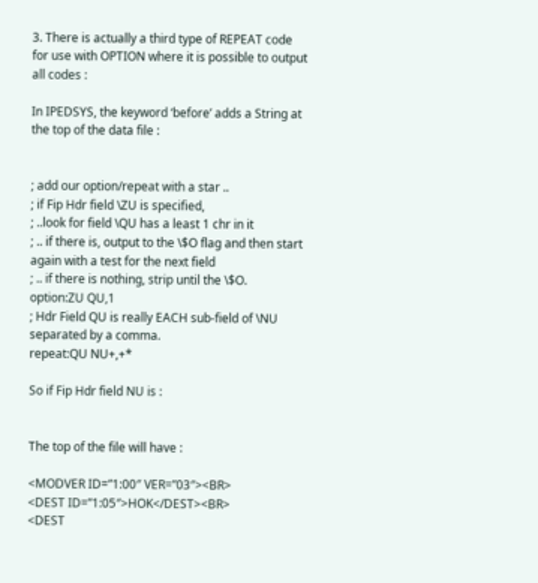3. There is actually a third type of REPEAT code for use with OPTION where it is possible to output all codes :

In IPEDSYS, the keyword ‘before’ adds a String at the top of the data file :


; add our option/repeat with a star ..
; if Fip Hdr field \ZU is specified,
; ..look for field \QU has a least 1 chr in it
; .. if there is, output to the \$O flag and then start again with a test for the next field
; .. if there is nothing, strip until the \$O.
option:ZU QU,1
; Hdr Field QU is really EACH sub-field of \NU separated by a comma.
repeat:QU NU+,+*

So if Fip Hdr field NU is :


The top of the file will have :

<MODVER ID=”1:00″ VER=”03″><BR>
<DEST ID=”1:05″>HOK</DEST><BR>
<DEST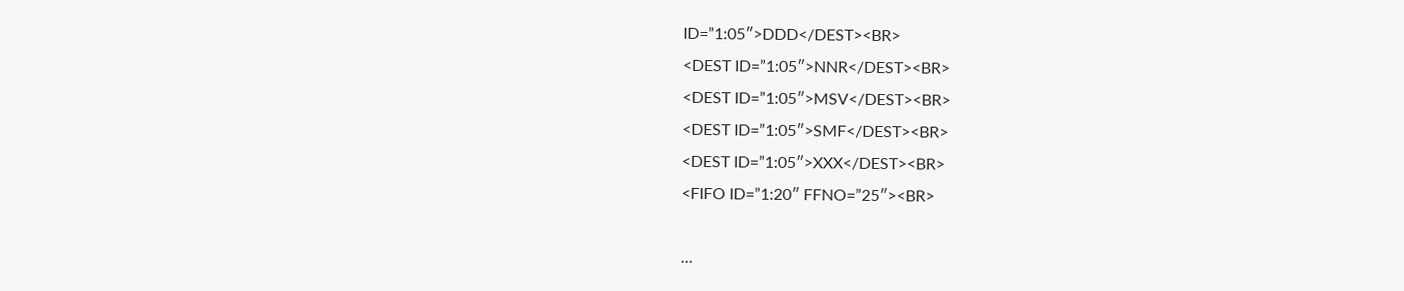ID=”1:05″>DDD</DEST><BR>
<DEST ID=”1:05″>NNR</DEST><BR>
<DEST ID=”1:05″>MSV</DEST><BR>
<DEST ID=”1:05″>SMF</DEST><BR>
<DEST ID=”1:05″>XXX</DEST><BR>
<FIFO ID=”1:20″ FFNO=”25″><BR>

…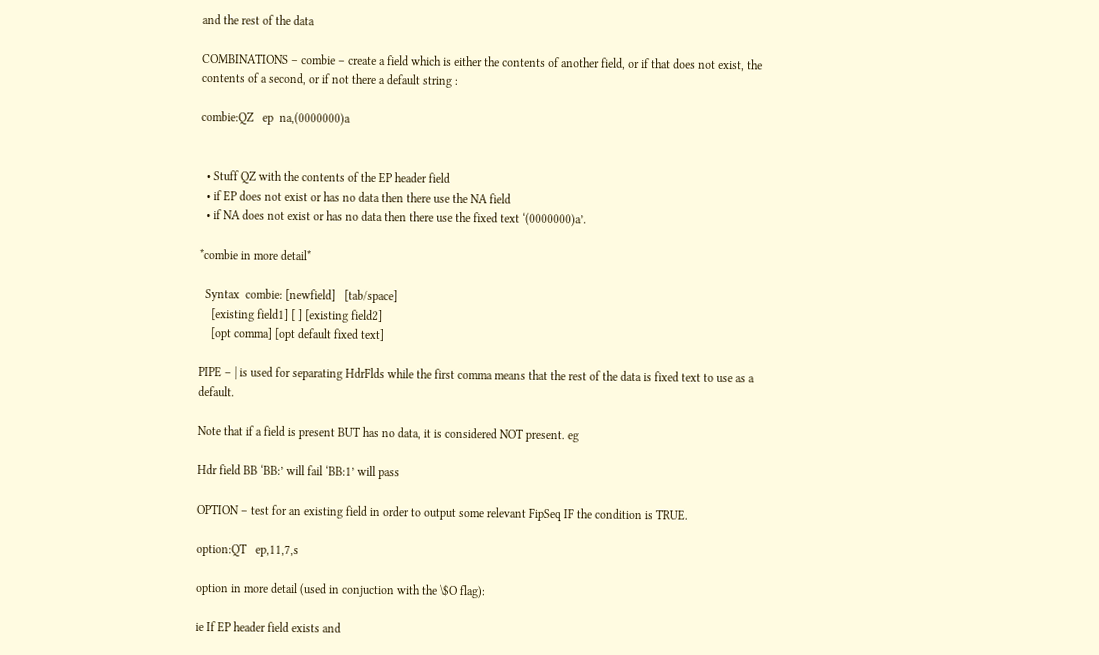and the rest of the data

COMBINATIONS – combie – create a field which is either the contents of another field, or if that does not exist, the contents of a second, or if not there a default string :

combie:QZ   ep  na,(0000000)a


  • Stuff QZ with the contents of the EP header field
  • if EP does not exist or has no data then there use the NA field
  • if NA does not exist or has no data then there use the fixed text ‘(0000000)a’.

*combie in more detail*

  Syntax  combie: [newfield]   [tab/space]
    [existing field1] [ ] [existing field2]
    [opt comma] [opt default fixed text]

PIPE – | is used for separating HdrFlds while the first comma means that the rest of the data is fixed text to use as a default.

Note that if a field is present BUT has no data, it is considered NOT present. eg

Hdr field BB ‘BB:’ will fail ‘BB:1’ will pass

OPTION – test for an existing field in order to output some relevant FipSeq IF the condition is TRUE.

option:QT   ep,11,7,s

option in more detail (used in conjuction with the \$O flag):

ie If EP header field exists and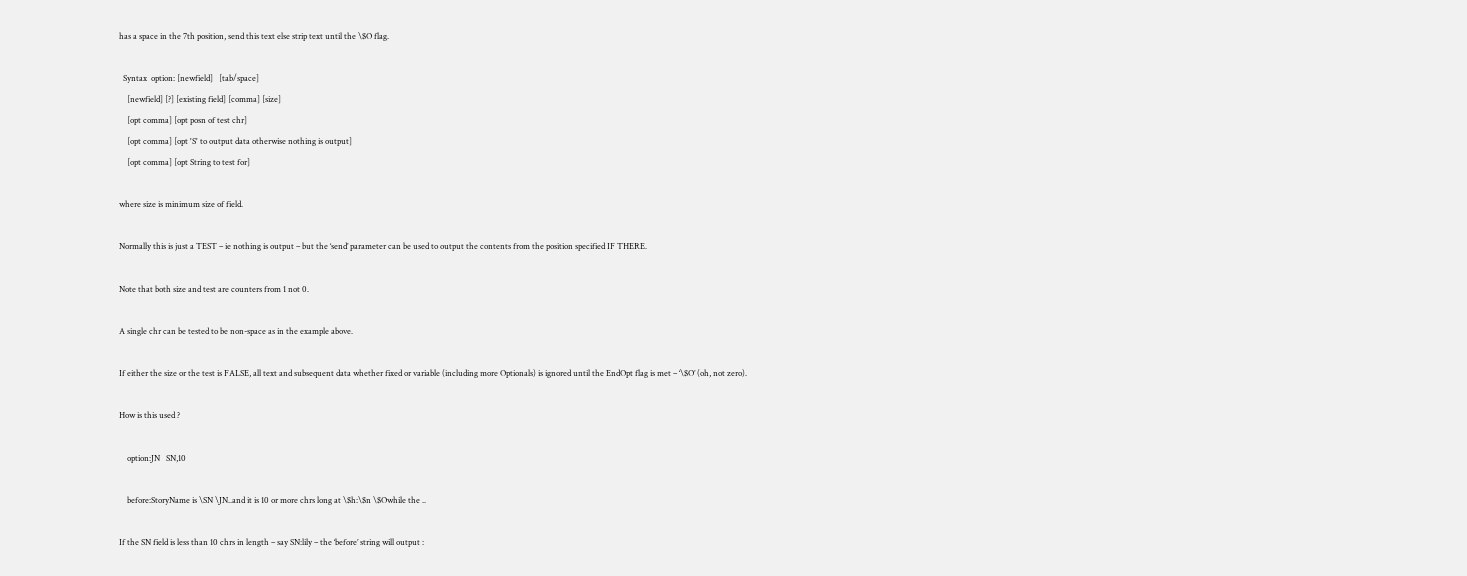has a space in the 7th position, send this text else strip text until the \$O flag.

  Syntax  option: [newfield]   [tab/space]
    [newfield] [?] [existing field] [comma] [size]
    [opt comma] [opt posn of test chr]
    [opt comma] [opt 'S' to output data otherwise nothing is output]
    [opt comma] [opt String to test for]

where size is minimum size of field.

Normally this is just a TEST – ie nothing is output – but the ‘send’ parameter can be used to output the contents from the position specified IF THERE.

Note that both size and test are counters from 1 not 0.

A single chr can be tested to be non-space as in the example above.

If either the size or the test is FALSE, all text and subsequent data whether fixed or variable (including more Optionals) is ignored until the EndOpt flag is met – ‘\$O’ (oh, not zero).

How is this used ?

    option:JN   SN,10

    before:StoryName is \SN \JN..and it is 10 or more chrs long at \$h:\$n \$Owhile the ..

If the SN field is less than 10 chrs in length – say SN:lily – the ‘before’ string will output :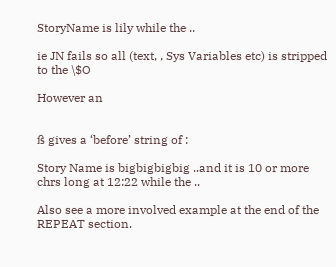StoryName is lily while the ..

ie JN fails so all (text, , Sys Variables etc) is stripped to the \$O

However an


ß gives a ‘before’ string of :

Story Name is bigbigbigbig ..and it is 10 or more chrs long at 12:22 while the ..

Also see a more involved example at the end of the REPEAT section.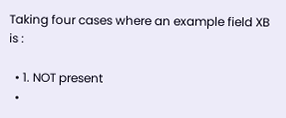Taking four cases where an example field XB is :

  • 1. NOT present
  •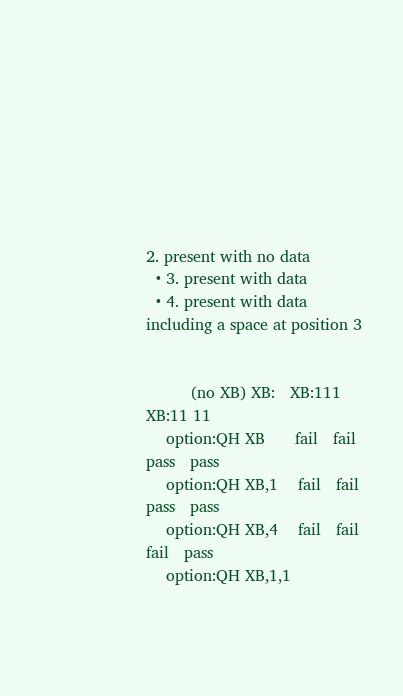2. present with no data
  • 3. present with data
  • 4. present with data including a space at position 3


         (no XB) XB:   XB:111  XB:11 11
    option:QH XB      fail   fail   pass   pass
    option:QH XB,1    fail   fail   pass   pass
    option:QH XB,4    fail   fail   fail   pass
    option:QH XB,1,1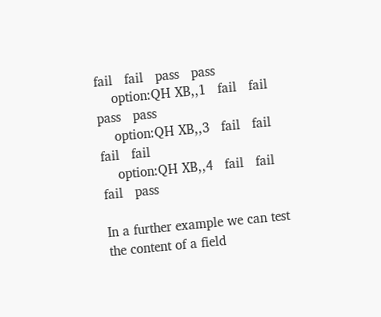fail   fail   pass   pass
    option:QH XB,,1   fail   fail   pass   pass
    option:QH XB,,3   fail   fail   fail   fail
    option:QH XB,,4   fail   fail   fail   pass

In a further example we can test the content of a field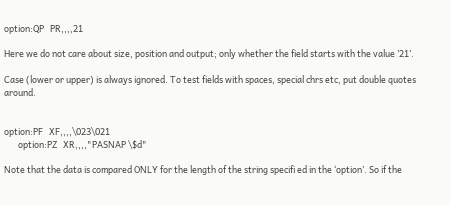option:QP   PR,,,,21

Here we do not care about size, position and output; only whether the field starts with the value ’21’.

Case (lower or upper) is always ignored. To test fields with spaces, special chrs etc, put double quotes around.


option:PF   XF,,,,\023\021
       option:PZ   XR,,,,"PASNAP \$d"

Note that the data is compared ONLY for the length of the string specifi ed in the ‘option’. So if the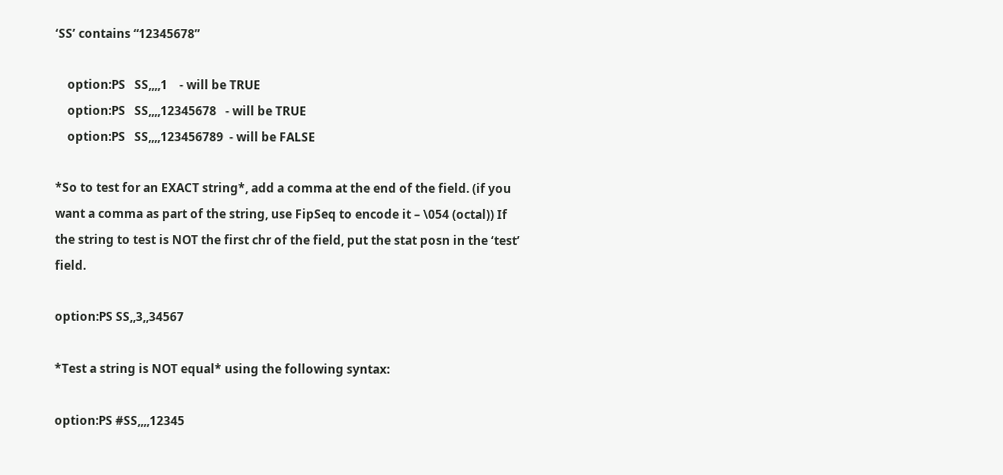‘SS’ contains “12345678”

    option:PS   SS,,,,1    - will be TRUE
    option:PS   SS,,,,12345678   - will be TRUE
    option:PS   SS,,,,123456789  - will be FALSE

*So to test for an EXACT string*, add a comma at the end of the field. (if you want a comma as part of the string, use FipSeq to encode it – \054 (octal)) If the string to test is NOT the first chr of the field, put the stat posn in the ‘test’ field.

option:PS SS,,3,,34567

*Test a string is NOT equal* using the following syntax:

option:PS #SS,,,,12345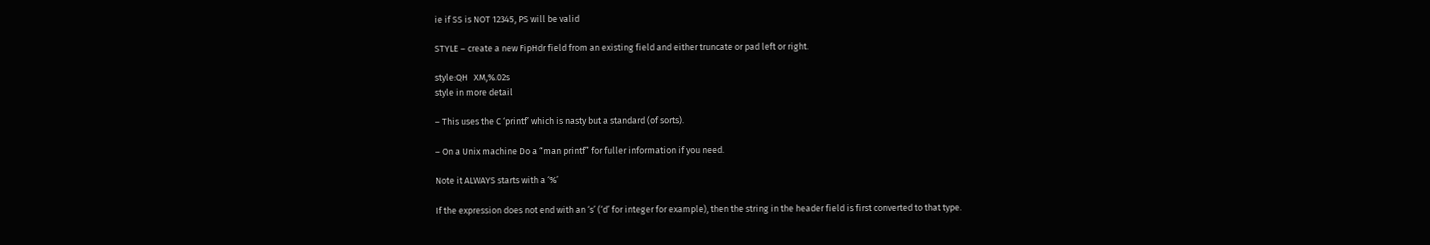ie if SS is NOT 12345, PS will be valid

STYLE – create a new FipHdr field from an existing field and either truncate or pad left or right.

style:QH   XM,%.02s
style in more detail

– This uses the C ‘printf’ which is nasty but a standard (of sorts).

– On a Unix machine Do a “man printf” for fuller information if you need.

Note it ALWAYS starts with a ‘%’

If the expression does not end with an ‘s’ (‘d’ for integer for example), then the string in the header field is first converted to that type.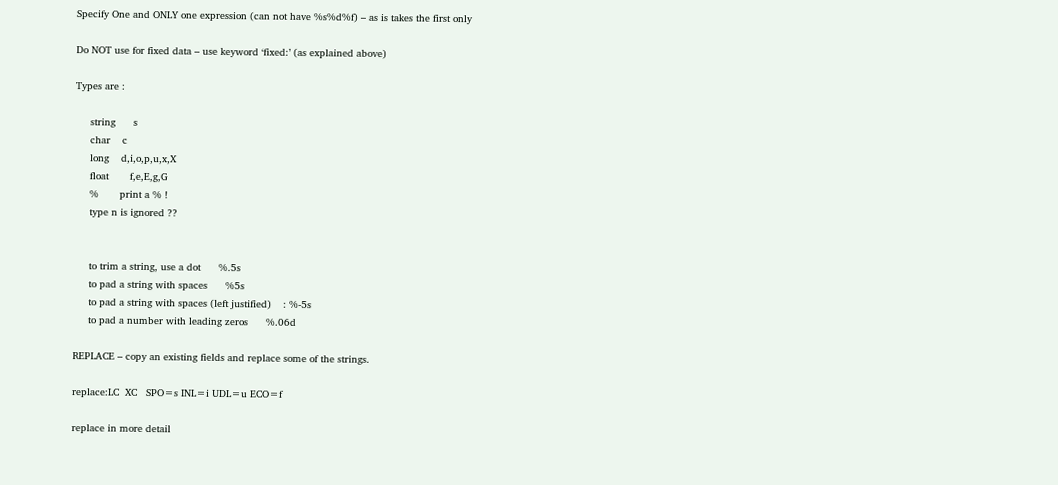Specify One and ONLY one expression (can not have %s%d%f) – as is takes the first only

Do NOT use for fixed data – use keyword ‘fixed:’ (as explained above)

Types are :

     string      s
     char    c
     long    d,i,o,p,u,x,X
     float       f,e,E,g,G
     %       print a % !
     type n is ignored ??


     to trim a string, use a dot      %.5s
     to pad a string with spaces      %5s
     to pad a string with spaces (left justified)    : %-5s
     to pad a number with leading zeros      %.06d

REPLACE – copy an existing fields and replace some of the strings.

replace:LC  XC   SPO=s INL=i UDL=u ECO=f

replace in more detail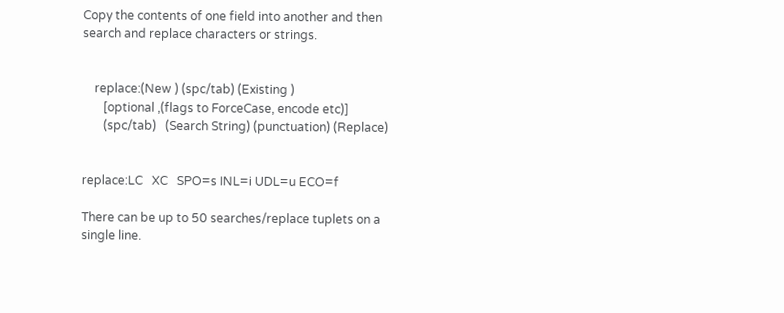Copy the contents of one field into another and then search and replace characters or strings.


    replace:(New ) (spc/tab) (Existing )
       [optional ,(flags to ForceCase, encode etc)]
       (spc/tab)   (Search String) (punctuation) (Replace)


replace:LC   XC   SPO=s INL=i UDL=u ECO=f

There can be up to 50 searches/replace tuplets on a single line.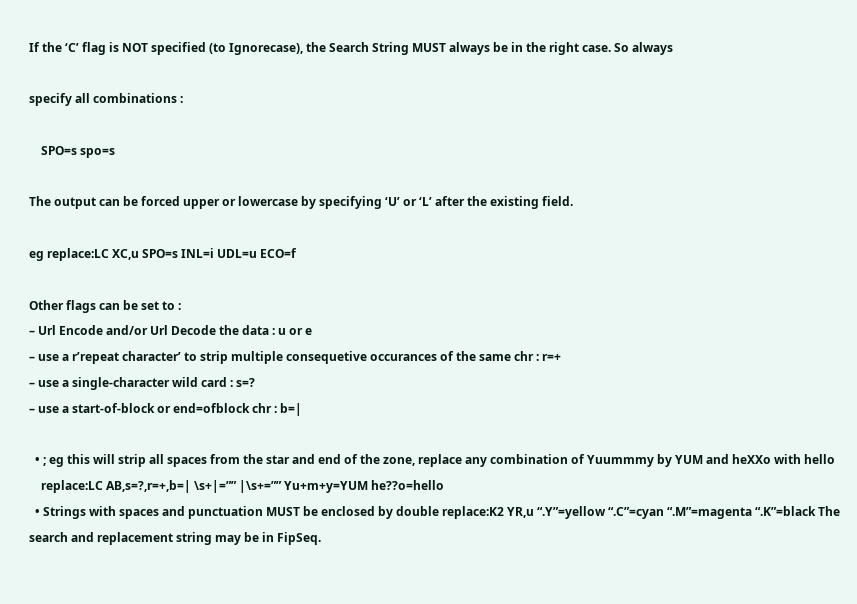If the ‘C’ flag is NOT specified (to Ignorecase), the Search String MUST always be in the right case. So always

specify all combinations :

    SPO=s spo=s

The output can be forced upper or lowercase by specifying ‘U’ or ‘L’ after the existing field.

eg replace:LC XC,u SPO=s INL=i UDL=u ECO=f

Other flags can be set to :
– Url Encode and/or Url Decode the data : u or e
– use a r’repeat character’ to strip multiple consequetive occurances of the same chr : r=+
– use a single-character wild card : s=?
– use a start-of-block or end=ofblock chr : b=|

  • ; eg this will strip all spaces from the star and end of the zone, replace any combination of Yuummmy by YUM and heXXo with hello
    replace:LC AB,s=?,r=+,b=| \s+|=”” |\s+=”” Yu+m+y=YUM he??o=hello
  • Strings with spaces and punctuation MUST be enclosed by double replace:K2 YR,u “.Y”=yellow “.C”=cyan “.M”=magenta “.K”=black The search and replacement string may be in FipSeq.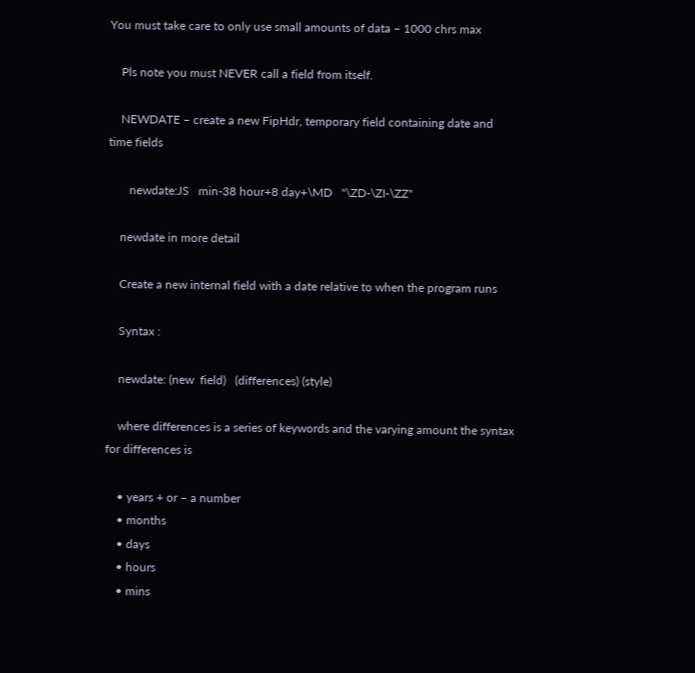You must take care to only use small amounts of data – 1000 chrs max

    Pls note you must NEVER call a field from itself.

    NEWDATE – create a new FipHdr, temporary field containing date and time fields

       newdate:JS   min-38 hour+8 day+\MD   "\ZD-\ZI-\ZZ"

    newdate in more detail

    Create a new internal field with a date relative to when the program runs

    Syntax :

    newdate: (new  field)   (differences) (style)

    where differences is a series of keywords and the varying amount the syntax for differences is

    • years + or – a number
    • months
    • days
    • hours
    • mins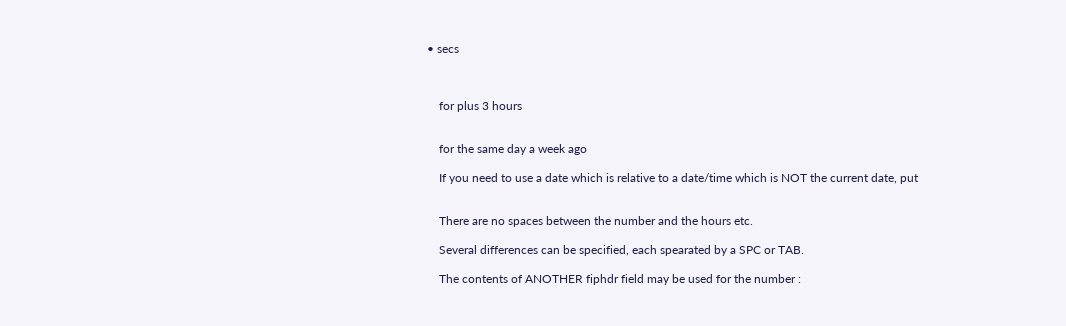• secs



    for plus 3 hours


    for the same day a week ago

    If you need to use a date which is relative to a date/time which is NOT the current date, put


    There are no spaces between the number and the hours etc.

    Several differences can be specified, each spearated by a SPC or TAB.

    The contents of ANOTHER fiphdr field may be used for the number :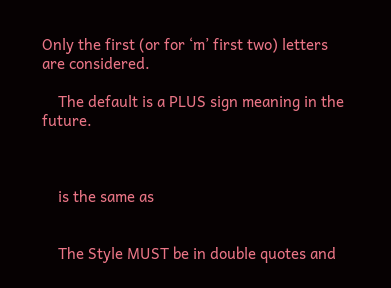Only the first (or for ‘m’ first two) letters are considered.

    The default is a PLUS sign meaning in the future.



    is the same as


    The Style MUST be in double quotes and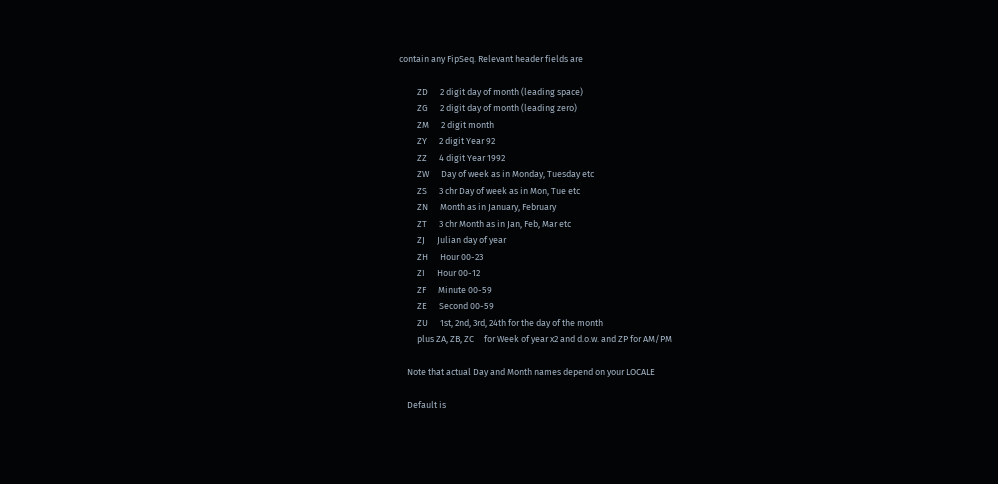contain any FipSeq. Relevant header fields are

         ZD      2 digit day of month (leading space)
         ZG      2 digit day of month (leading zero)
         ZM      2 digit month
         ZY      2 digit Year 92
         ZZ      4 digit Year 1992
         ZW      Day of week as in Monday, Tuesday etc
         ZS      3 chr Day of week as in Mon, Tue etc
         ZN      Month as in January, February
         ZT      3 chr Month as in Jan, Feb, Mar etc
         ZJ      Julian day of year
         ZH      Hour 00-23
         ZI      Hour 00-12
         ZF      Minute 00-59
         ZE      Second 00-59
         ZU      1st, 2nd, 3rd, 24th for the day of the month
         plus ZA, ZB, ZC     for Week of year x2 and d.o.w. and ZP for AM/PM

    Note that actual Day and Month names depend on your LOCALE

    Default is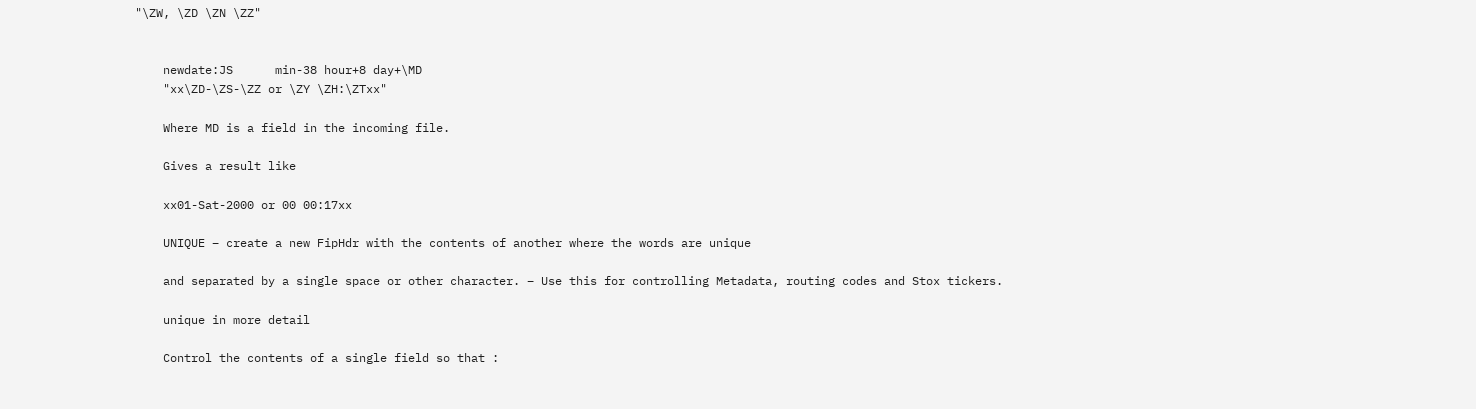"\ZW, \ZD \ZN \ZZ"


    newdate:JS      min-38 hour+8 day+\MD
    "xx\ZD-\ZS-\ZZ or \ZY \ZH:\ZTxx"

    Where MD is a field in the incoming file.

    Gives a result like

    xx01-Sat-2000 or 00 00:17xx

    UNIQUE – create a new FipHdr with the contents of another where the words are unique

    and separated by a single space or other character. – Use this for controlling Metadata, routing codes and Stox tickers.

    unique in more detail

    Control the contents of a single field so that :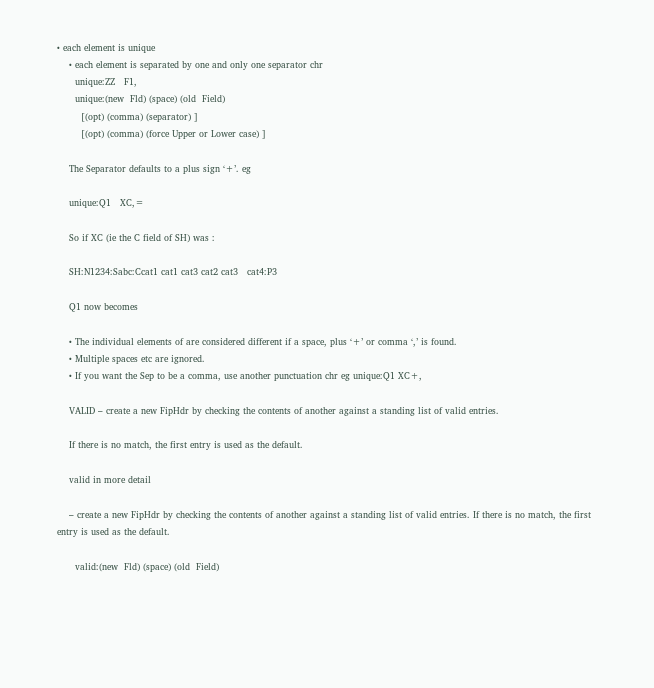• each element is unique
    • each element is separated by one and only one separator chr
      unique:ZZ   F1,
      unique:(new  Fld) (space) (old  Field)
        [(opt) (comma) (separator) ]
        [(opt) (comma) (force Upper or Lower case) ]

    The Separator defaults to a plus sign ‘+’. eg

    unique:Q1   XC,=

    So if XC (ie the C field of SH) was :

    SH:N1234:Sabc:Ccat1 cat1 cat3 cat2 cat3   cat4:P3

    Q1 now becomes

    • The individual elements of are considered different if a space, plus ‘+’ or comma ‘,’ is found.
    • Multiple spaces etc are ignored.
    • If you want the Sep to be a comma, use another punctuation chr eg unique:Q1 XC+,

    VALID – create a new FipHdr by checking the contents of another against a standing list of valid entries.

    If there is no match, the first entry is used as the default.

    valid in more detail

    – create a new FipHdr by checking the contents of another against a standing list of valid entries. If there is no match, the first entry is used as the default.

      valid:(new  Fld) (space) (old  Field)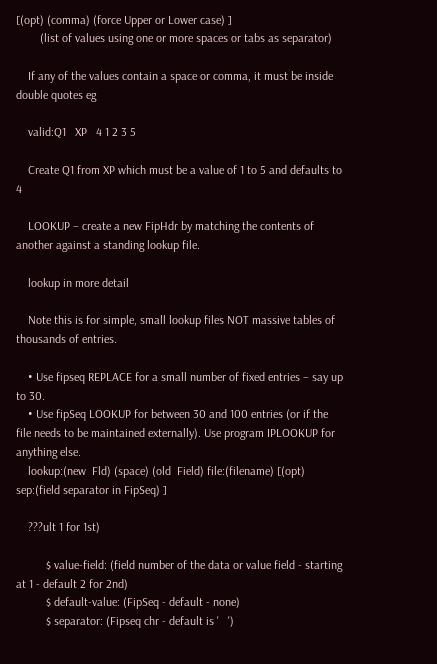[(opt) (comma) (force Upper or Lower case) ]
        (list of values using one or more spaces or tabs as separator)

    If any of the values contain a space or comma, it must be inside double quotes eg

    valid:Q1   XP   4 1 2 3 5

    Create Q1 from XP which must be a value of 1 to 5 and defaults to 4

    LOOKUP – create a new FipHdr by matching the contents of another against a standing lookup file.

    lookup in more detail

    Note this is for simple, small lookup files NOT massive tables of thousands of entries.

    • Use fipseq REPLACE for a small number of fixed entries – say up to 30.
    • Use fipSeq LOOKUP for between 30 and 100 entries (or if the file needs to be maintained externally). Use program IPLOOKUP for anything else.
    lookup:(new  Fld) (space) (old  Field) file:(filename) [(opt) sep:(field separator in FipSeq) ]

    ???ult 1 for 1st)

          $ value-field: (field number of the data or value field - starting at 1 - default 2 for 2nd)
          $ default-value: (FipSeq - default - none)
          $ separator: (Fipseq chr - default is '   ')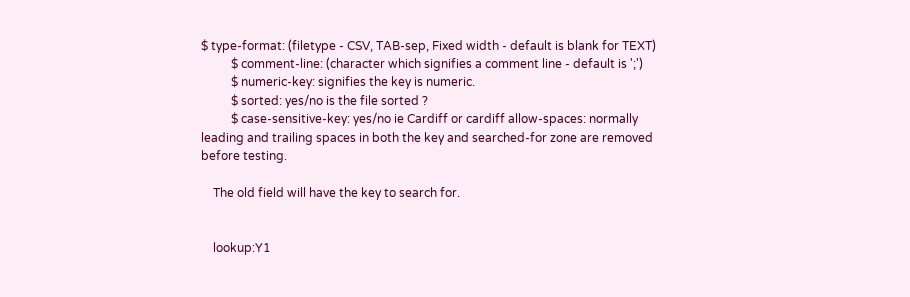$ type-format: (filetype - CSV, TAB-sep, Fixed width - default is blank for TEXT)
          $ comment-line: (character which signifies a comment line - default is ';')
          $ numeric-key: signifies the key is numeric.
          $ sorted: yes/no is the file sorted ?
          $ case-sensitive-key: yes/no ie Cardiff or cardiff allow-spaces: normally leading and trailing spaces in both the key and searched-for zone are removed before testing.

    The old field will have the key to search for.


    lookup:Y1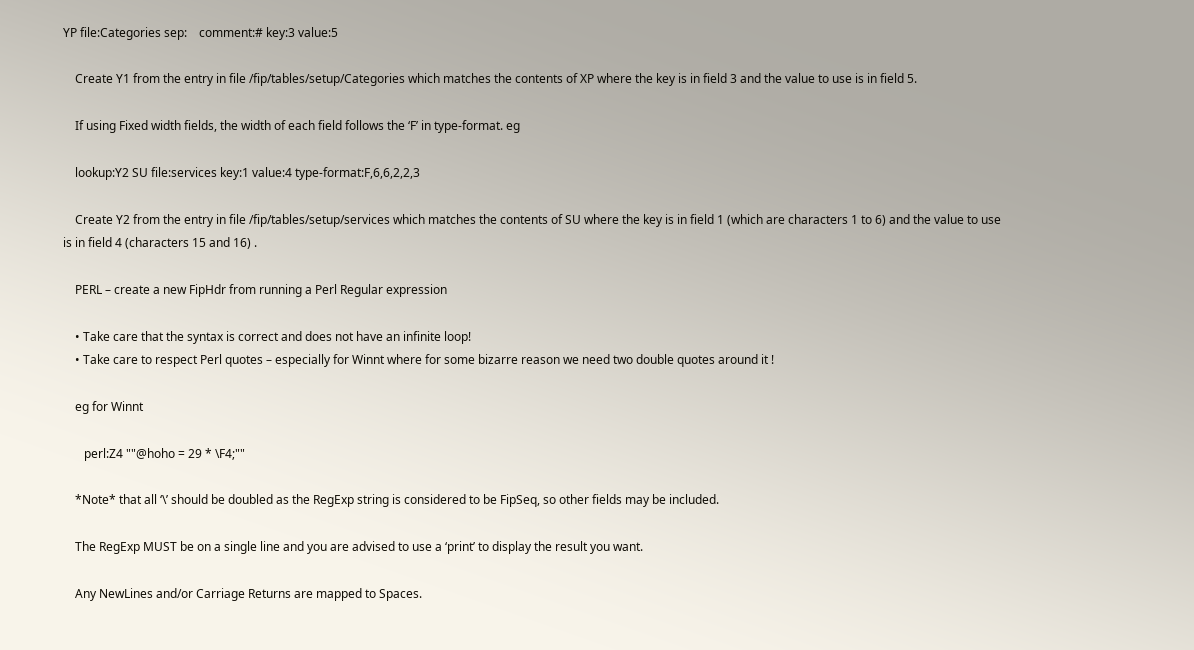YP file:Categories sep:    comment:# key:3 value:5

    Create Y1 from the entry in file /fip/tables/setup/Categories which matches the contents of XP where the key is in field 3 and the value to use is in field 5.

    If using Fixed width fields, the width of each field follows the ‘F’ in type-format. eg

    lookup:Y2 SU file:services key:1 value:4 type-format:F,6,6,2,2,3

    Create Y2 from the entry in file /fip/tables/setup/services which matches the contents of SU where the key is in field 1 (which are characters 1 to 6) and the value to use is in field 4 (characters 15 and 16) .

    PERL – create a new FipHdr from running a Perl Regular expression

    • Take care that the syntax is correct and does not have an infinite loop!
    • Take care to respect Perl quotes – especially for Winnt where for some bizarre reason we need two double quotes around it !

    eg for Winnt

       perl:Z4 ""@hoho = 29 * \F4;""

    *Note* that all ‘\’ should be doubled as the RegExp string is considered to be FipSeq, so other fields may be included.

    The RegExp MUST be on a single line and you are advised to use a ‘print’ to display the result you want.

    Any NewLines and/or Carriage Returns are mapped to Spaces.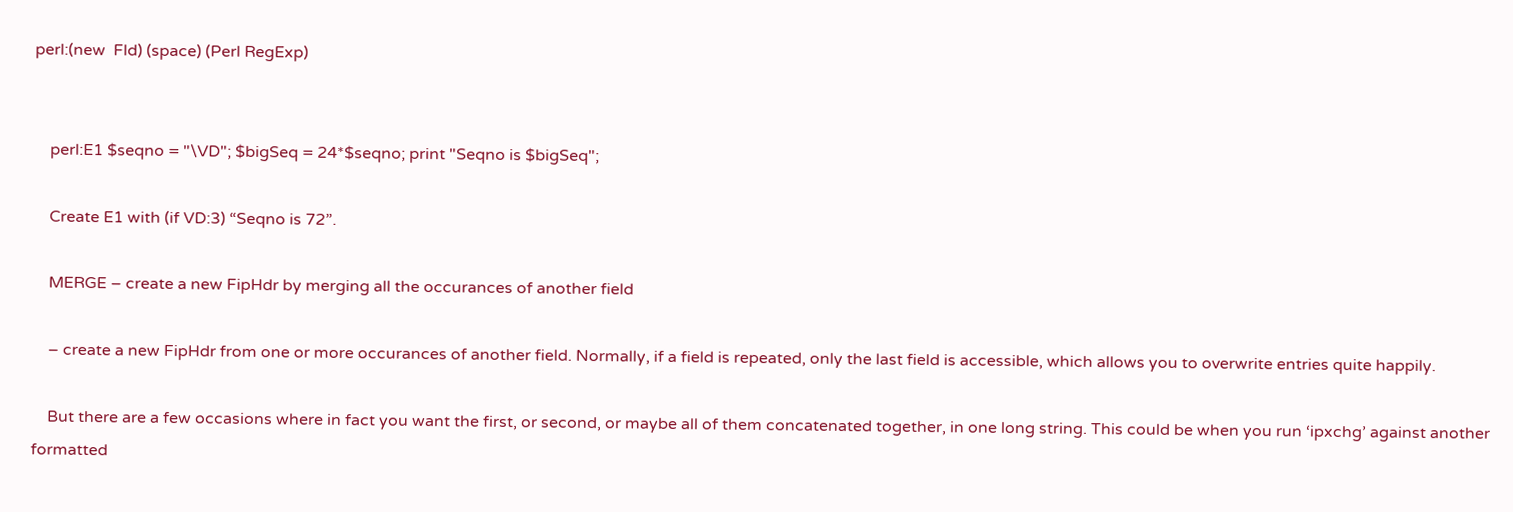perl:(new  Fld) (space) (Perl RegExp)


    perl:E1 $seqno = "\VD"; $bigSeq = 24*$seqno; print "Seqno is $bigSeq";

    Create E1 with (if VD:3) “Seqno is 72”.

    MERGE – create a new FipHdr by merging all the occurances of another field

    – create a new FipHdr from one or more occurances of another field. Normally, if a field is repeated, only the last field is accessible, which allows you to overwrite entries quite happily.

    But there are a few occasions where in fact you want the first, or second, or maybe all of them concatenated together, in one long string. This could be when you run ‘ipxchg’ against another formatted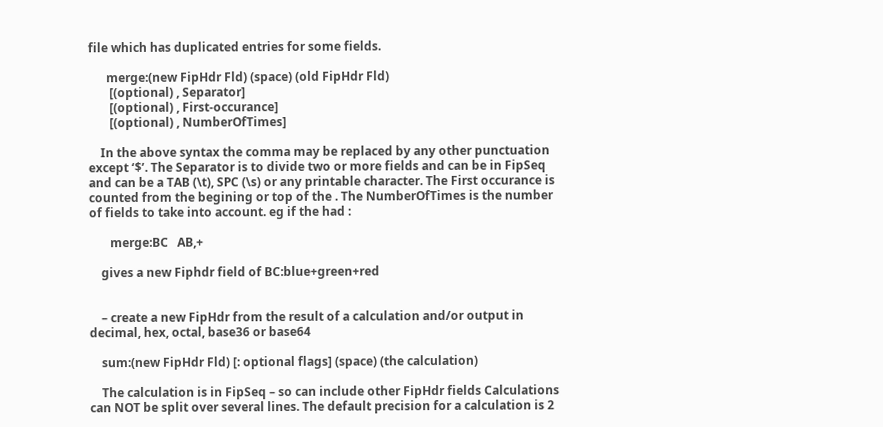file which has duplicated entries for some fields.

      merge:(new FipHdr Fld) (space) (old FipHdr Fld)
       [(optional) , Separator]
       [(optional) , First-occurance]
       [(optional) , NumberOfTimes]

    In the above syntax the comma may be replaced by any other punctuation except ‘$’. The Separator is to divide two or more fields and can be in FipSeq and can be a TAB (\t), SPC (\s) or any printable character. The First occurance is counted from the begining or top of the . The NumberOfTimes is the number of fields to take into account. eg if the had :

       merge:BC   AB,+

    gives a new Fiphdr field of BC:blue+green+red


    – create a new FipHdr from the result of a calculation and/or output in decimal, hex, octal, base36 or base64

    sum:(new FipHdr Fld) [: optional flags] (space) (the calculation)

    The calculation is in FipSeq – so can include other FipHdr fields Calculations can NOT be split over several lines. The default precision for a calculation is 2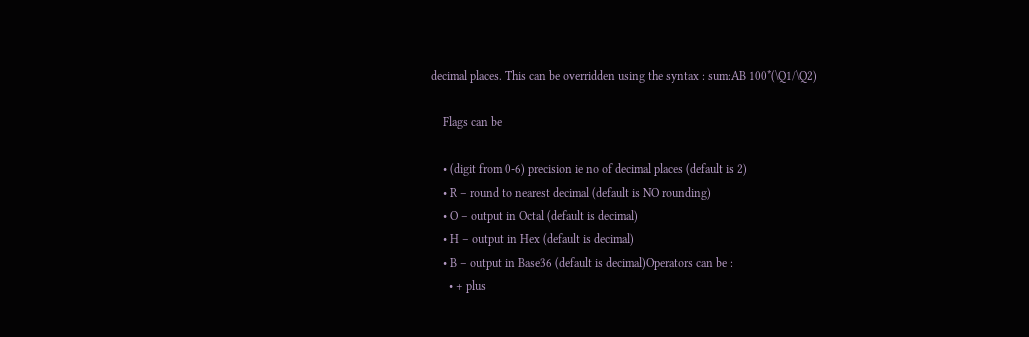decimal places. This can be overridden using the syntax : sum:AB 100*(\Q1/\Q2)

    Flags can be

    • (digit from 0-6) precision ie no of decimal places (default is 2)
    • R – round to nearest decimal (default is NO rounding)
    • O – output in Octal (default is decimal)
    • H – output in Hex (default is decimal)
    • B – output in Base36 (default is decimal)Operators can be :
      • + plus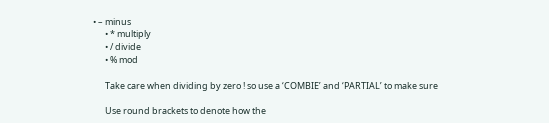• – minus
      • * multiply
      • / divide
      • % mod

      Take care when dividing by zero ! so use a ‘COMBIE’ and ‘PARTIAL’ to make sure

      Use round brackets to denote how the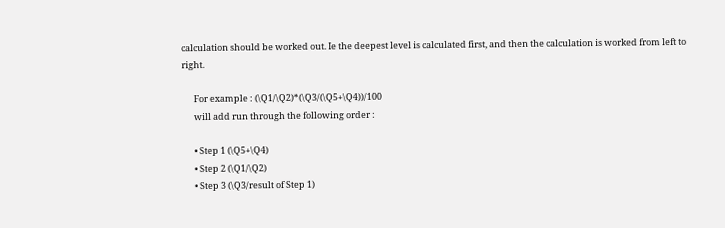calculation should be worked out. Ie the deepest level is calculated first, and then the calculation is worked from left to right.

      For example : (\Q1/\Q2)*(\Q3/(\Q5+\Q4))/100
      will add run through the following order :

      • Step 1 (\Q5+\Q4)
      • Step 2 (\Q1/\Q2)
      • Step 3 (\Q3/result of Step 1)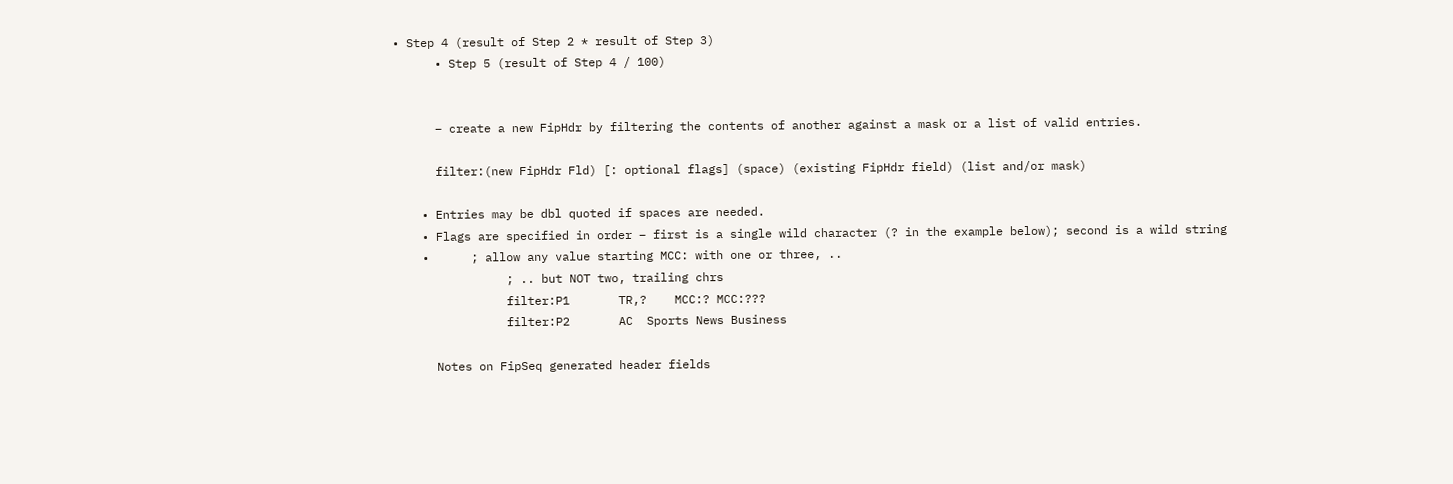• Step 4 (result of Step 2 * result of Step 3)
      • Step 5 (result of Step 4 / 100)


      – create a new FipHdr by filtering the contents of another against a mask or a list of valid entries.

      filter:(new FipHdr Fld) [: optional flags] (space) (existing FipHdr field) (list and/or mask)

    • Entries may be dbl quoted if spaces are needed.
    • Flags are specified in order – first is a single wild character (? in the example below); second is a wild string
    •      ; allow any value starting MCC: with one or three, ..
                ; .. but NOT two, trailing chrs
                filter:P1       TR,?    MCC:? MCC:???
                filter:P2       AC  Sports News Business

      Notes on FipSeq generated header fields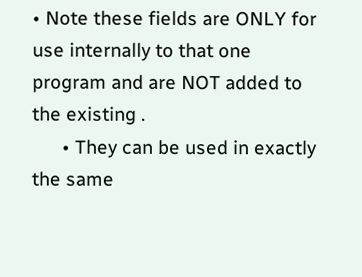• Note these fields are ONLY for use internally to that one program and are NOT added to the existing .
      • They can be used in exactly the same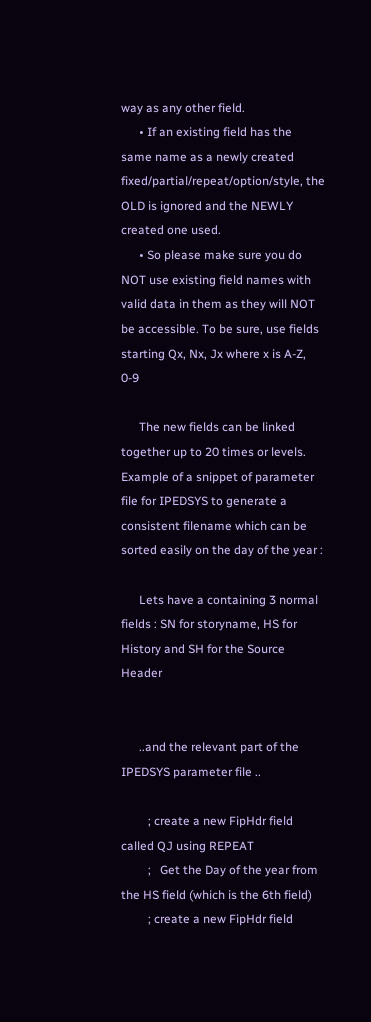way as any other field.
      • If an existing field has the same name as a newly created fixed/partial/repeat/option/style, the OLD is ignored and the NEWLY created one used.
      • So please make sure you do NOT use existing field names with valid data in them as they will NOT be accessible. To be sure, use fields starting Qx, Nx, Jx where x is A-Z, 0-9

      The new fields can be linked together up to 20 times or levels. Example of a snippet of parameter file for IPEDSYS to generate a consistent filename which can be sorted easily on the day of the year :

      Lets have a containing 3 normal fields : SN for storyname, HS for History and SH for the Source Header


      ..and the relevant part of the IPEDSYS parameter file ..

         ; create a new FipHdr field called QJ using REPEAT
         ;   Get the Day of the year from the HS field (which is the 6th field)
         ; create a new FipHdr field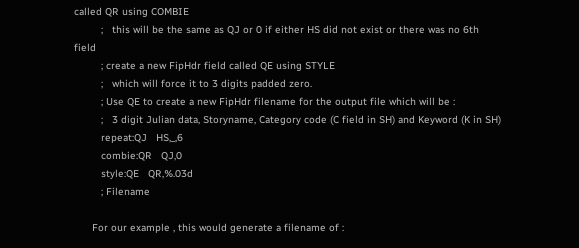called QR using COMBIE
         ;   this will be the same as QJ or 0 if either HS did not exist or there was no 6th field
         ; create a new FipHdr field called QE using STYLE
         ;   which will force it to 3 digits padded zero.
         ; Use QE to create a new FipHdr filename for the output file which will be :
         ;   3 digit Julian data, Storyname, Category code (C field in SH) and Keyword (K in SH)
         repeat:QJ   HS,_,6
         combie:QR   QJ,0
         style:QE   QR,%.03d
         ; Filename

      For our example , this would generate a filename of :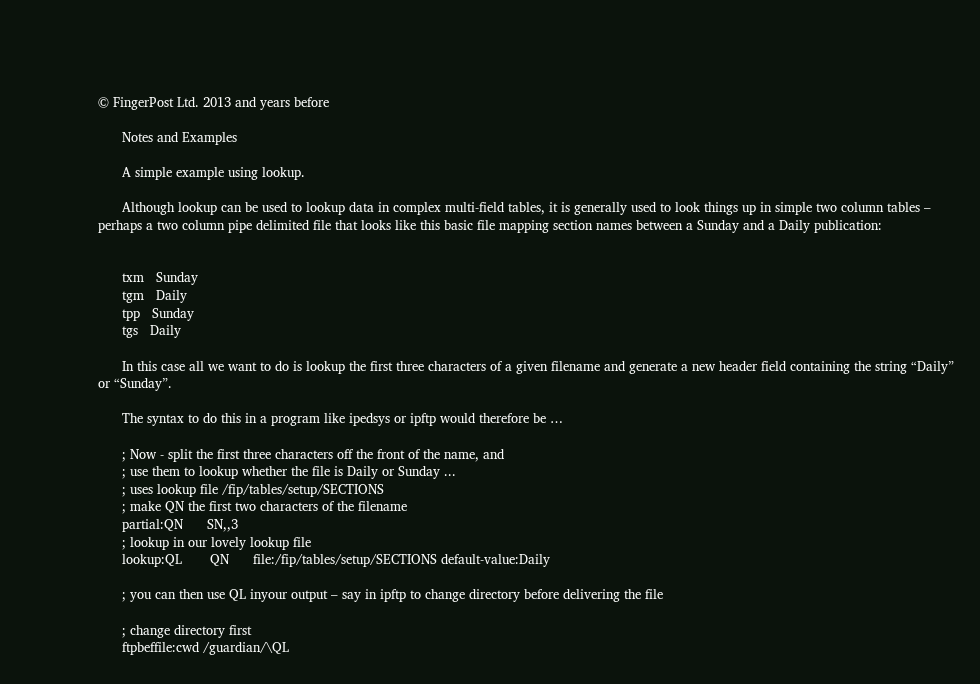© FingerPost Ltd. 2013 and years before

      Notes and Examples

      A simple example using lookup.

      Although lookup can be used to lookup data in complex multi-field tables, it is generally used to look things up in simple two column tables – perhaps a two column pipe delimited file that looks like this basic file mapping section names between a Sunday and a Daily publication:


      txm   Sunday
      tgm   Daily
      tpp   Sunday
      tgs   Daily

      In this case all we want to do is lookup the first three characters of a given filename and generate a new header field containing the string “Daily” or “Sunday”.

      The syntax to do this in a program like ipedsys or ipftp would therefore be …

      ; Now - split the first three characters off the front of the name, and
      ; use them to lookup whether the file is Daily or Sunday ...
      ; uses lookup file /fip/tables/setup/SECTIONS
      ; make QN the first two characters of the filename
      partial:QN      SN,,3
      ; lookup in our lovely lookup file
      lookup:QL       QN      file:/fip/tables/setup/SECTIONS default-value:Daily

      ; you can then use QL inyour output – say in ipftp to change directory before delivering the file

      ; change directory first
      ftpbeffile:cwd /guardian/\QL